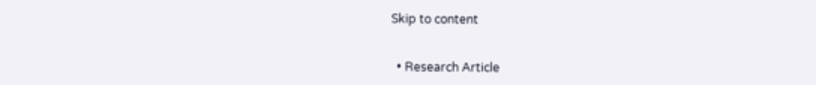Skip to content


  • Research Article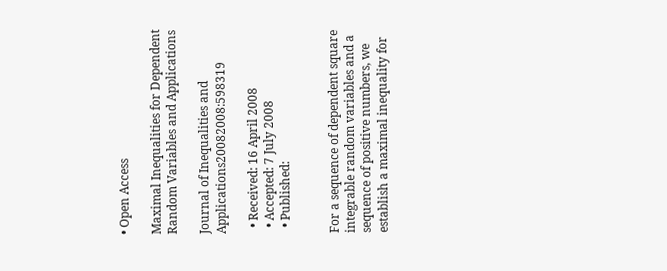• Open Access

Maximal Inequalities for Dependent Random Variables and Applications

Journal of Inequalities and Applications20082008:598319

  • Received: 16 April 2008
  • Accepted: 7 July 2008
  • Published:


For a sequence of dependent square integrable random variables and a sequence of positive numbers, we establish a maximal inequality for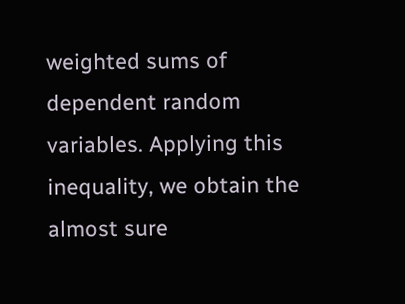weighted sums of dependent random variables. Applying this inequality, we obtain the almost sure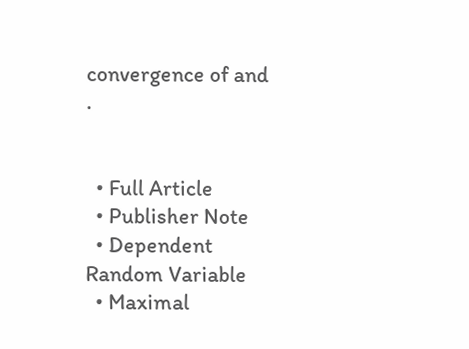convergence of and .


  • Full Article
  • Publisher Note
  • Dependent Random Variable
  • Maximal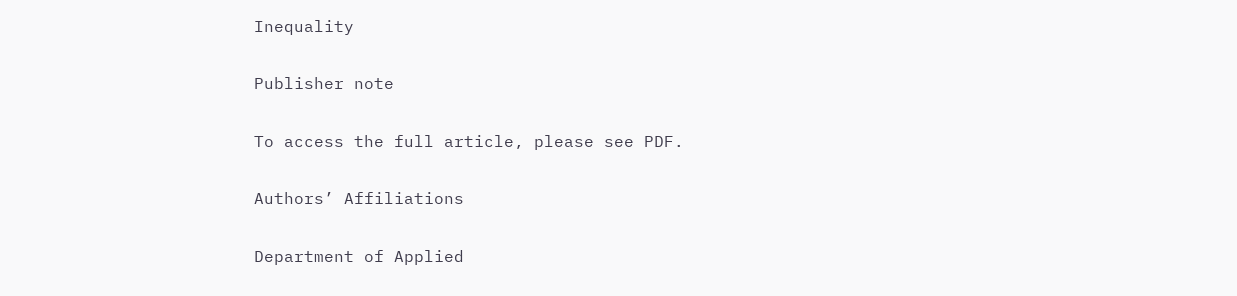Inequality

Publisher note

To access the full article, please see PDF.

Authors’ Affiliations

Department of Applied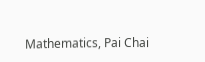Mathematics, Pai Chai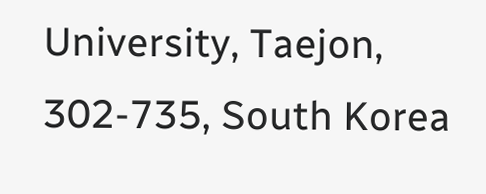University, Taejon, 302-735, South Korea